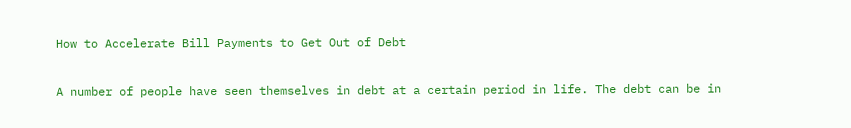How to Accelerate Bill Payments to Get Out of Debt

A number of people have seen themselves in debt at a certain period in life. The debt can be in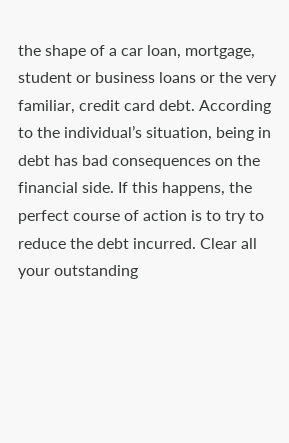the shape of a car loan, mortgage, student or business loans or the very familiar, credit card debt. According to the individual’s situation, being in debt has bad consequences on the financial side. If this happens, the perfect course of action is to try to reduce the debt incurred. Clear all your outstanding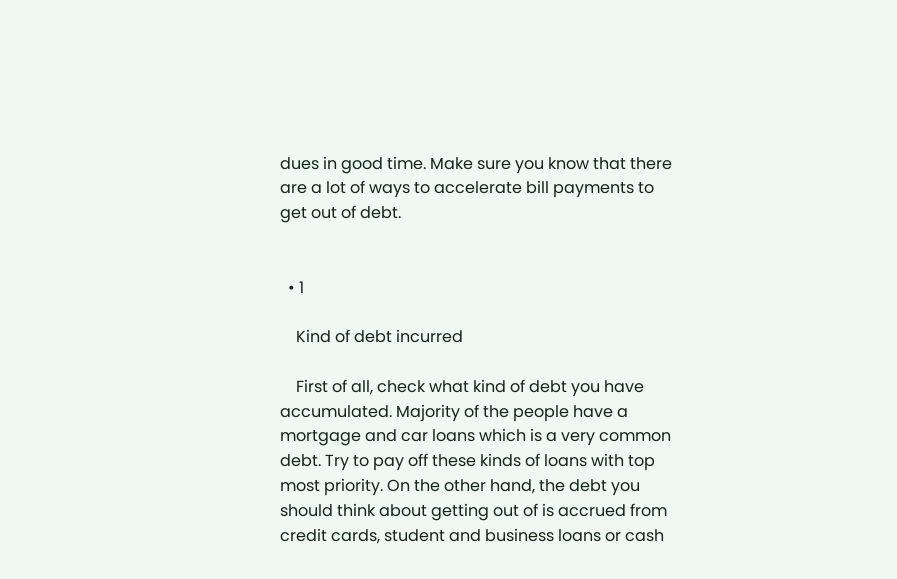dues in good time. Make sure you know that there are a lot of ways to accelerate bill payments to get out of debt.


  • 1

    Kind of debt incurred

    First of all, check what kind of debt you have accumulated. Majority of the people have a mortgage and car loans which is a very common debt. Try to pay off these kinds of loans with top most priority. On the other hand, the debt you should think about getting out of is accrued from credit cards, student and business loans or cash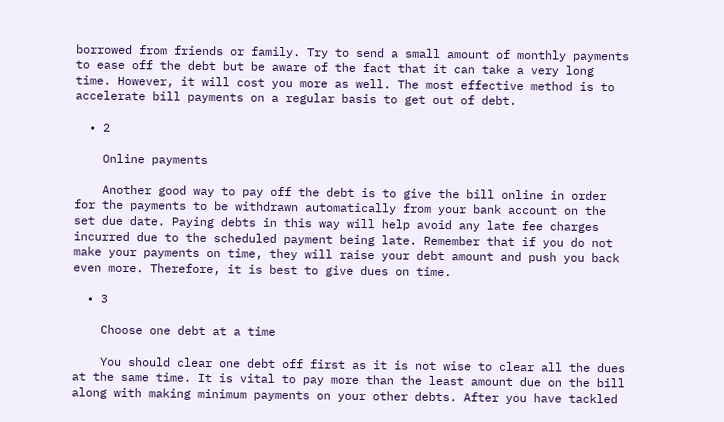borrowed from friends or family. Try to send a small amount of monthly payments to ease off the debt but be aware of the fact that it can take a very long time. However, it will cost you more as well. The most effective method is to accelerate bill payments on a regular basis to get out of debt.

  • 2

    Online payments

    Another good way to pay off the debt is to give the bill online in order for the payments to be withdrawn automatically from your bank account on the set due date. Paying debts in this way will help avoid any late fee charges incurred due to the scheduled payment being late. Remember that if you do not make your payments on time, they will raise your debt amount and push you back even more. Therefore, it is best to give dues on time.

  • 3

    Choose one debt at a time

    You should clear one debt off first as it is not wise to clear all the dues at the same time. It is vital to pay more than the least amount due on the bill along with making minimum payments on your other debts. After you have tackled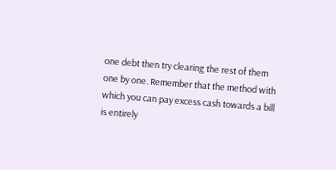one debt then try clearing the rest of them one by one. Remember that the method with which you can pay excess cash towards a bill is entirely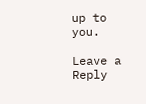up to you.

Leave a Reply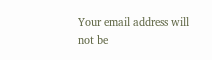Your email address will not be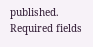published. Required fields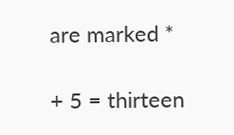are marked *

+ 5 = thirteen